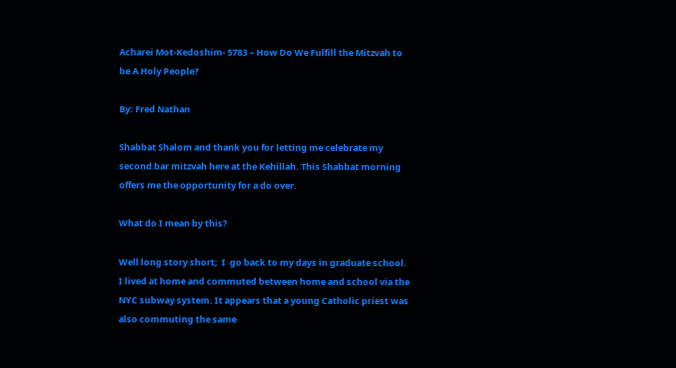Acharei Mot-Kedoshim- 5783 – How Do We Fulfill the Mitzvah to be A Holy People?

By: Fred Nathan

Shabbat Shalom and thank you for letting me celebrate my second bar mitzvah here at the Kehillah. This Shabbat morning offers me the opportunity for a do over.

What do I mean by this?

Well long story short;  I  go back to my days in graduate school. I lived at home and commuted between home and school via the NYC subway system. It appears that a young Catholic priest was also commuting the same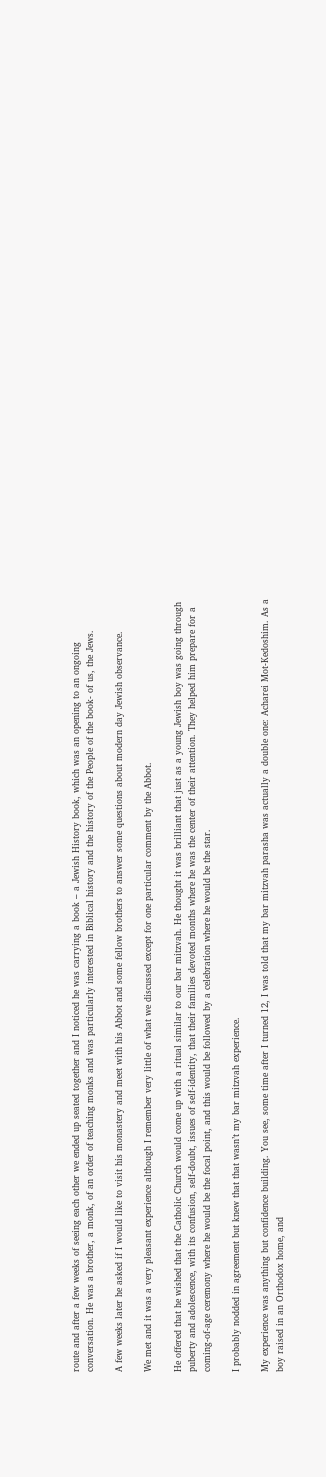route and after a few weeks of seeing each other we ended up seated together and I noticed he was carrying a book – a Jewish History book, which was an opening to an ongoing conversation. He was a brother, a monk, of an order of teaching monks and was particularly interested in Biblical history and the history of the People of the book- of us, the Jews.

A few weeks later he asked if I would like to visit his monastery and meet with his Abbot and some fellow brothers to answer some questions about modern day Jewish observance.

We met and it was a very pleasant experience although I remember very little of what we discussed except for one particular comment by the Abbot.

He offered that he wished that the Catholic Church would come up with a ritual similar to our bar mitzvah. He thought it was brilliant that just as a young Jewish boy was going through puberty and adolescence, with its confusion, self-doubt, issues of self-identity, that their families devoted months where he was the center of their attention. They helped him prepare for a coming-of-age ceremony where he would be the focal point, and this would be followed by a celebration where he would be the star.

I probably nodded in agreement but knew that that wasn’t my bar mitzvah experience.

My experience was anything but confidence building. You see, some time after I turned 12, I was told that my bar mitzvah parasha was actually a double one: Acharei Mot-Kedoshim. As a boy raised in an Orthodox home, and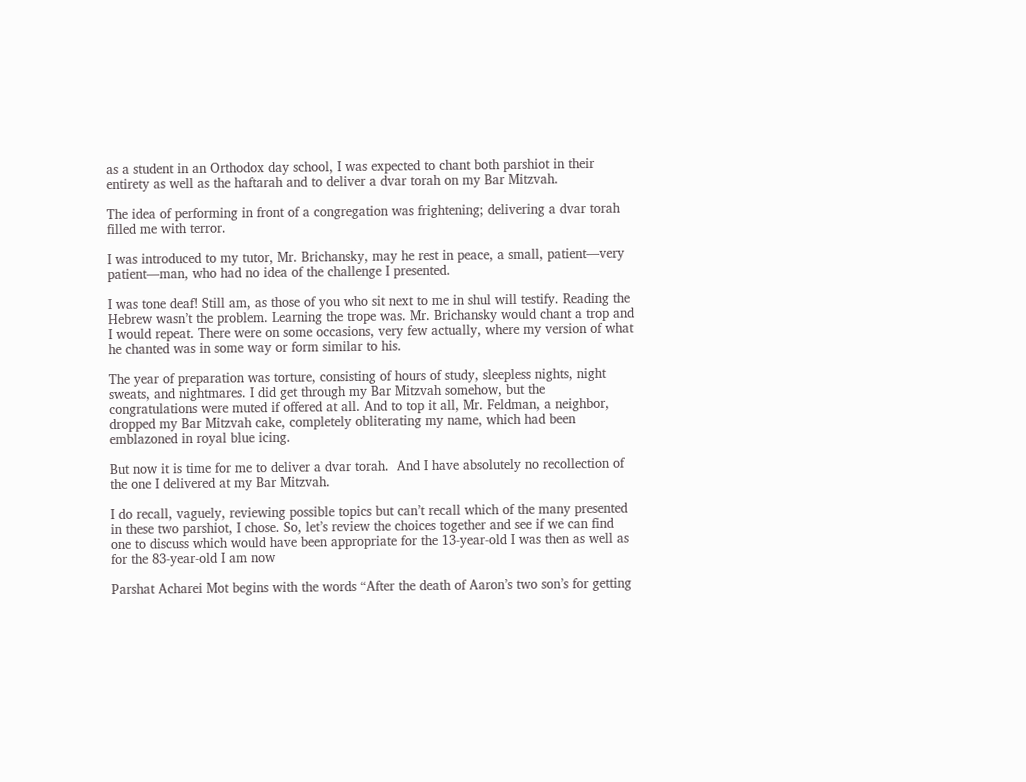as a student in an Orthodox day school, I was expected to chant both parshiot in their entirety as well as the haftarah and to deliver a dvar torah on my Bar Mitzvah.

The idea of performing in front of a congregation was frightening; delivering a dvar torah filled me with terror.

I was introduced to my tutor, Mr. Brichansky, may he rest in peace, a small, patient—very patient—man, who had no idea of the challenge I presented.

I was tone deaf! Still am, as those of you who sit next to me in shul will testify. Reading the Hebrew wasn’t the problem. Learning the trope was. Mr. Brichansky would chant a trop and I would repeat. There were on some occasions, very few actually, where my version of what he chanted was in some way or form similar to his.

The year of preparation was torture, consisting of hours of study, sleepless nights, night sweats, and nightmares. I did get through my Bar Mitzvah somehow, but the congratulations were muted if offered at all. And to top it all, Mr. Feldman, a neighbor, dropped my Bar Mitzvah cake, completely obliterating my name, which had been emblazoned in royal blue icing.

But now it is time for me to deliver a dvar torah.  And I have absolutely no recollection of the one I delivered at my Bar Mitzvah.

I do recall, vaguely, reviewing possible topics but can’t recall which of the many presented in these two parshiot, I chose. So, let’s review the choices together and see if we can find one to discuss which would have been appropriate for the 13-year-old I was then as well as for the 83-year-old I am now

Parshat Acharei Mot begins with the words “After the death of Aaron’s two son’s for getting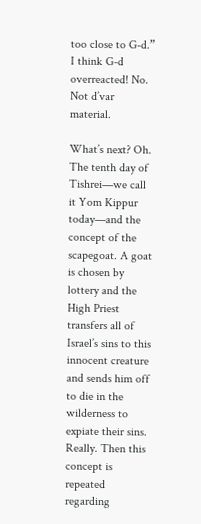too close to G-d.” I think G-d overreacted! No. Not d’var material.

What’s next? Oh. The tenth day of Tishrei—we call it Yom Kippur today—and the concept of the scapegoat. A goat is chosen by lottery and the High Priest transfers all of Israel’s sins to this innocent creature and sends him off to die in the wilderness to expiate their sins. Really. Then this concept is repeated regarding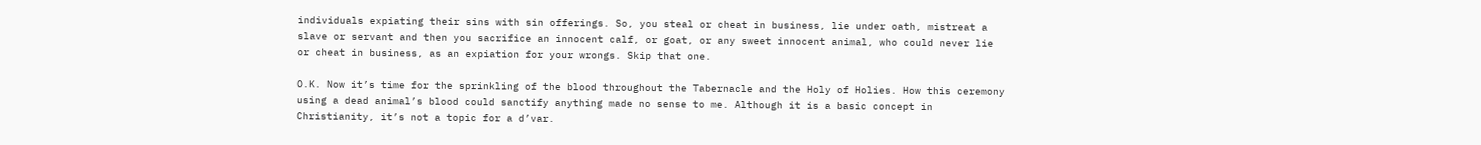individuals expiating their sins with sin offerings. So, you steal or cheat in business, lie under oath, mistreat a slave or servant and then you sacrifice an innocent calf, or goat, or any sweet innocent animal, who could never lie or cheat in business, as an expiation for your wrongs. Skip that one.

O.K. Now it’s time for the sprinkling of the blood throughout the Tabernacle and the Holy of Holies. How this ceremony using a dead animal’s blood could sanctify anything made no sense to me. Although it is a basic concept in Christianity, it’s not a topic for a d’var.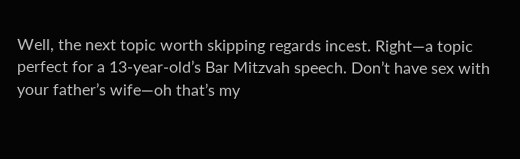Well, the next topic worth skipping regards incest. Right—a topic perfect for a 13-year-old’s Bar Mitzvah speech. Don’t have sex with your father’s wife—oh that’s my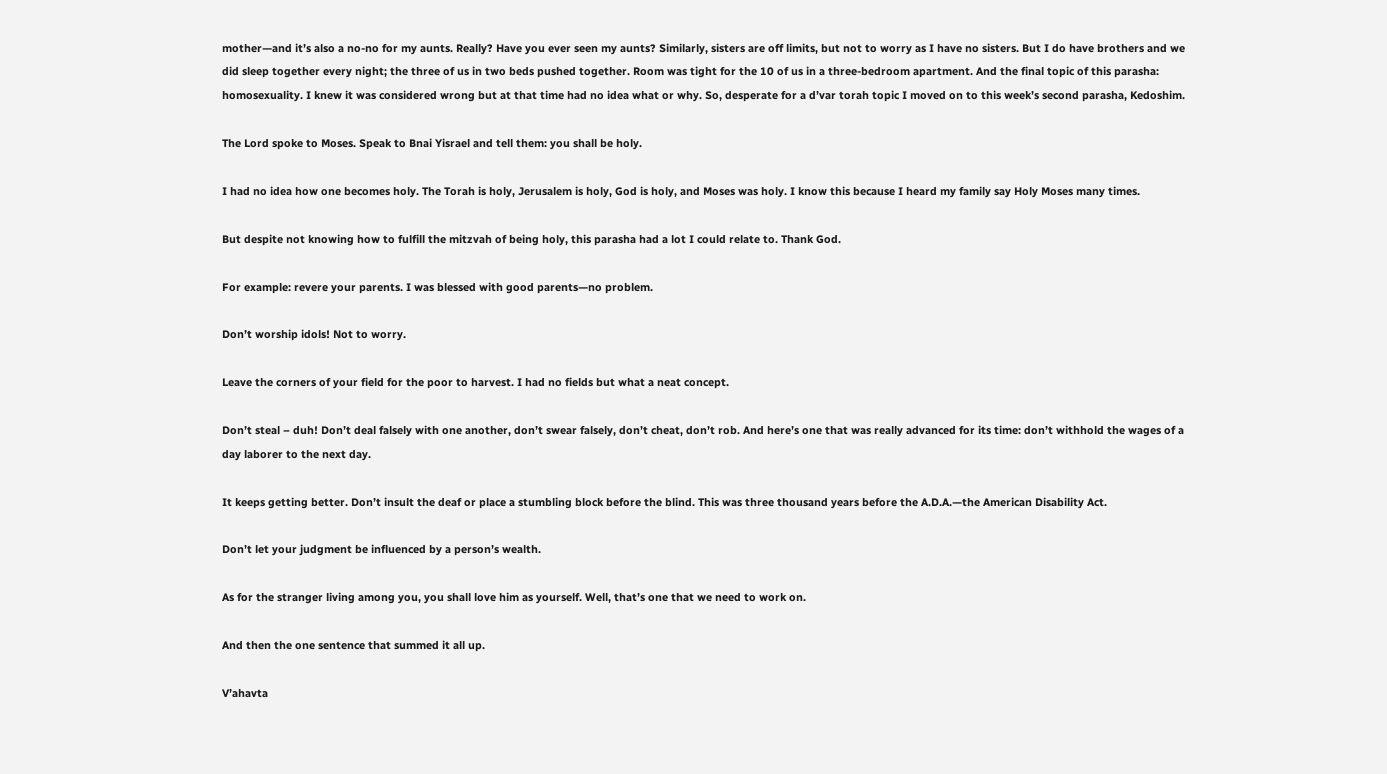mother—and it’s also a no-no for my aunts. Really? Have you ever seen my aunts? Similarly, sisters are off limits, but not to worry as I have no sisters. But I do have brothers and we did sleep together every night; the three of us in two beds pushed together. Room was tight for the 10 of us in a three-bedroom apartment. And the final topic of this parasha: homosexuality. I knew it was considered wrong but at that time had no idea what or why. So, desperate for a d’var torah topic I moved on to this week’s second parasha, Kedoshim.

The Lord spoke to Moses. Speak to Bnai Yisrael and tell them: you shall be holy.

I had no idea how one becomes holy. The Torah is holy, Jerusalem is holy, God is holy, and Moses was holy. I know this because I heard my family say Holy Moses many times.

But despite not knowing how to fulfill the mitzvah of being holy, this parasha had a lot I could relate to. Thank God.

For example: revere your parents. I was blessed with good parents—no problem.

Don’t worship idols! Not to worry.

Leave the corners of your field for the poor to harvest. I had no fields but what a neat concept.

Don’t steal – duh! Don’t deal falsely with one another, don’t swear falsely, don’t cheat, don’t rob. And here’s one that was really advanced for its time: don’t withhold the wages of a day laborer to the next day.

It keeps getting better. Don’t insult the deaf or place a stumbling block before the blind. This was three thousand years before the A.D.A.—the American Disability Act.

Don’t let your judgment be influenced by a person’s wealth.

As for the stranger living among you, you shall love him as yourself. Well, that’s one that we need to work on.

And then the one sentence that summed it all up.

V’ahavta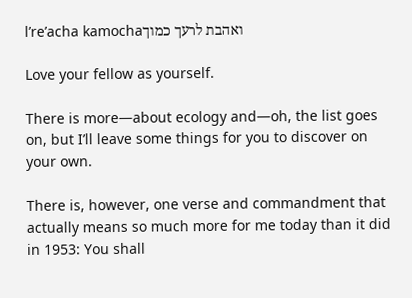l’re’acha kamochaואהבת לרעך כמוך

Love your fellow as yourself.

There is more—about ecology and—oh, the list goes on, but I’ll leave some things for you to discover on your own.

There is, however, one verse and commandment that actually means so much more for me today than it did in 1953: You shall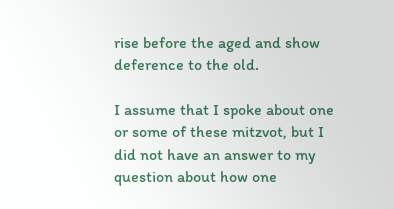rise before the aged and show deference to the old.

I assume that I spoke about one or some of these mitzvot, but I did not have an answer to my question about how one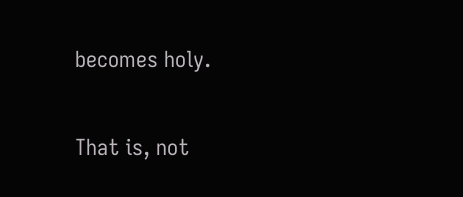becomes holy.

That is, not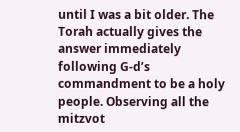until I was a bit older. The Torah actually gives the answer immediately following G-d’s commandment to be a holy people. Observing all the mitzvot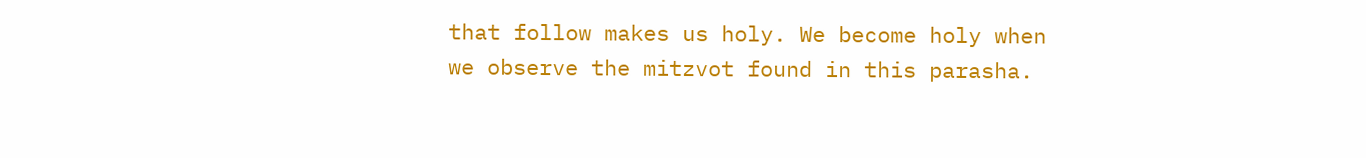that follow makes us holy. We become holy when we observe the mitzvot found in this parasha.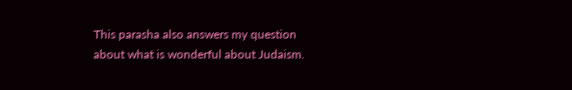This parasha also answers my question about what is wonderful about Judaism.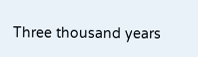Three thousand years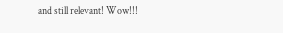and still relevant! Wow!!!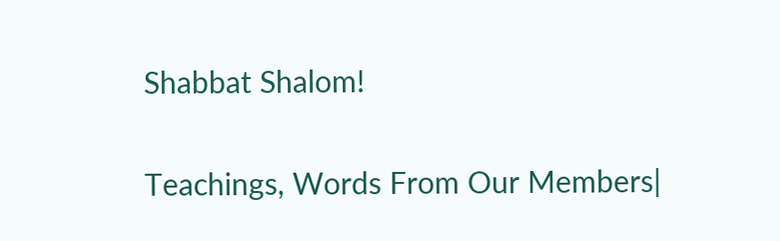Shabbat Shalom!

Teachings, Words From Our Members|